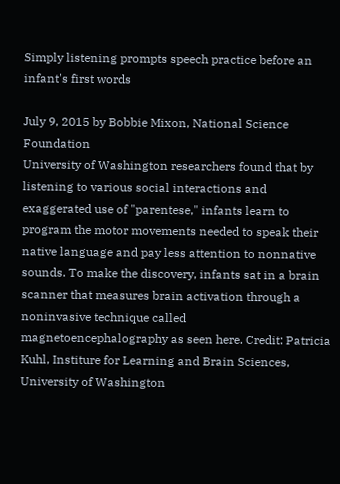Simply listening prompts speech practice before an infant's first words

July 9, 2015 by Bobbie Mixon, National Science Foundation
University of Washington researchers found that by listening to various social interactions and exaggerated use of "parentese," infants learn to program the motor movements needed to speak their native language and pay less attention to nonnative sounds. To make the discovery, infants sat in a brain scanner that measures brain activation through a noninvasive technique called magnetoencephalography as seen here. Credit: Patricia Kuhl, Institure for Learning and Brain Sciences, University of Washington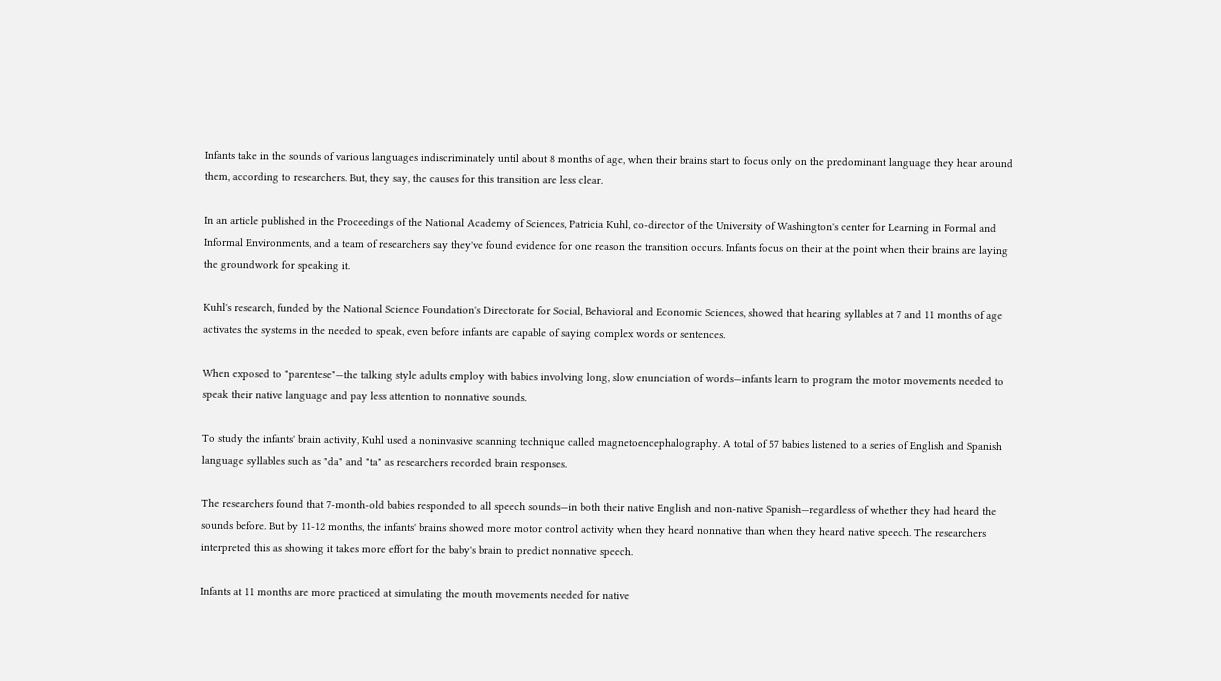Infants take in the sounds of various languages indiscriminately until about 8 months of age, when their brains start to focus only on the predominant language they hear around them, according to researchers. But, they say, the causes for this transition are less clear.

In an article published in the Proceedings of the National Academy of Sciences, Patricia Kuhl, co-director of the University of Washington's center for Learning in Formal and Informal Environments, and a team of researchers say they've found evidence for one reason the transition occurs. Infants focus on their at the point when their brains are laying the groundwork for speaking it.

Kuhl's research, funded by the National Science Foundation's Directorate for Social, Behavioral and Economic Sciences, showed that hearing syllables at 7 and 11 months of age activates the systems in the needed to speak, even before infants are capable of saying complex words or sentences.

When exposed to "parentese"—the talking style adults employ with babies involving long, slow enunciation of words—infants learn to program the motor movements needed to speak their native language and pay less attention to nonnative sounds.

To study the infants' brain activity, Kuhl used a noninvasive scanning technique called magnetoencephalography. A total of 57 babies listened to a series of English and Spanish language syllables such as "da" and "ta" as researchers recorded brain responses.

The researchers found that 7-month-old babies responded to all speech sounds—in both their native English and non-native Spanish—regardless of whether they had heard the sounds before. But by 11-12 months, the infants' brains showed more motor control activity when they heard nonnative than when they heard native speech. The researchers interpreted this as showing it takes more effort for the baby's brain to predict nonnative speech.

Infants at 11 months are more practiced at simulating the mouth movements needed for native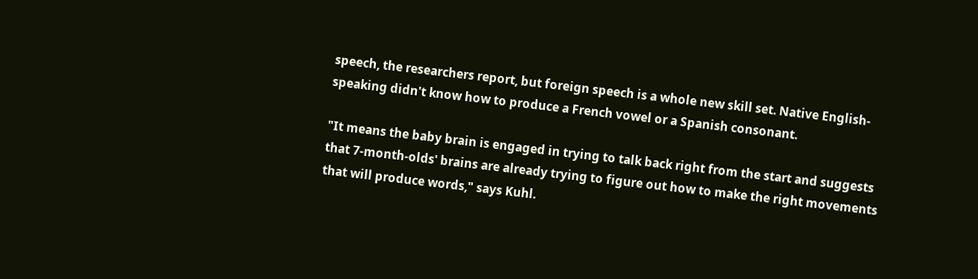speech, the researchers report, but foreign speech is a whole new skill set. Native English-speaking didn't know how to produce a French vowel or a Spanish consonant.

"It means the baby brain is engaged in trying to talk back right from the start and suggests that 7-month-olds' brains are already trying to figure out how to make the right movements that will produce words," says Kuhl.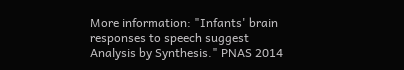More information: "Infants' brain responses to speech suggest Analysis by Synthesis." PNAS 2014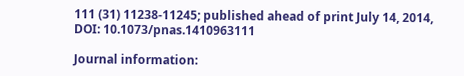111 (31) 11238-11245; published ahead of print July 14, 2014, DOI: 10.1073/pnas.1410963111

Journal information: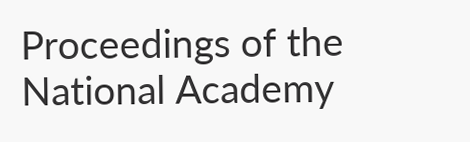Proceedings of the National Academy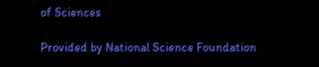of Sciences

Provided by National Science Foundation